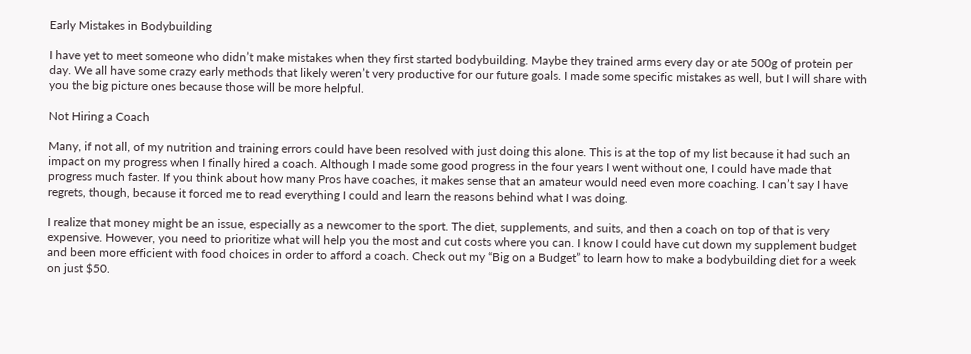Early Mistakes in Bodybuilding

I have yet to meet someone who didn’t make mistakes when they first started bodybuilding. Maybe they trained arms every day or ate 500g of protein per day. We all have some crazy early methods that likely weren’t very productive for our future goals. I made some specific mistakes as well, but I will share with you the big picture ones because those will be more helpful.

Not Hiring a Coach

Many, if not all, of my nutrition and training errors could have been resolved with just doing this alone. This is at the top of my list because it had such an impact on my progress when I finally hired a coach. Although I made some good progress in the four years I went without one, I could have made that progress much faster. If you think about how many Pros have coaches, it makes sense that an amateur would need even more coaching. I can’t say I have regrets, though, because it forced me to read everything I could and learn the reasons behind what I was doing.

I realize that money might be an issue, especially as a newcomer to the sport. The diet, supplements, and suits, and then a coach on top of that is very expensive. However, you need to prioritize what will help you the most and cut costs where you can. I know I could have cut down my supplement budget and been more efficient with food choices in order to afford a coach. Check out my “Big on a Budget” to learn how to make a bodybuilding diet for a week on just $50.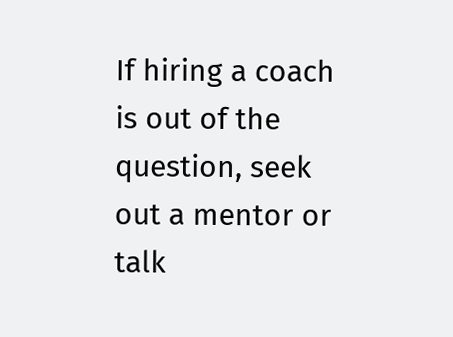If hiring a coach is out of the question, seek out a mentor or talk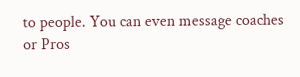to people. You can even message coaches or Pros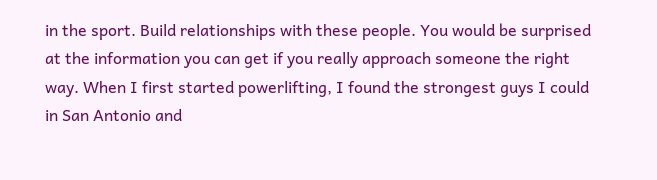in the sport. Build relationships with these people. You would be surprised at the information you can get if you really approach someone the right way. When I first started powerlifting, I found the strongest guys I could in San Antonio and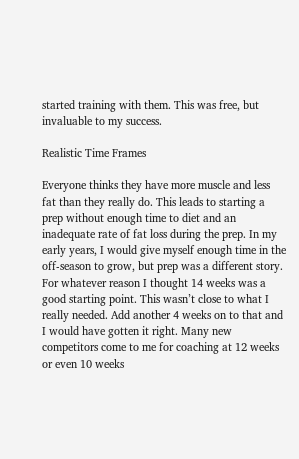started training with them. This was free, but invaluable to my success.

Realistic Time Frames

Everyone thinks they have more muscle and less fat than they really do. This leads to starting a prep without enough time to diet and an inadequate rate of fat loss during the prep. In my early years, I would give myself enough time in the off-season to grow, but prep was a different story. For whatever reason I thought 14 weeks was a good starting point. This wasn’t close to what I really needed. Add another 4 weeks on to that and I would have gotten it right. Many new competitors come to me for coaching at 12 weeks or even 10 weeks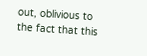out, oblivious to the fact that this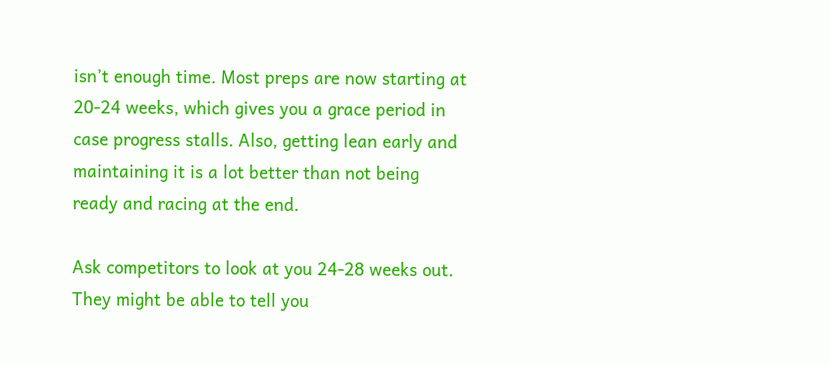isn’t enough time. Most preps are now starting at 20-24 weeks, which gives you a grace period in case progress stalls. Also, getting lean early and maintaining it is a lot better than not being ready and racing at the end.

Ask competitors to look at you 24-28 weeks out. They might be able to tell you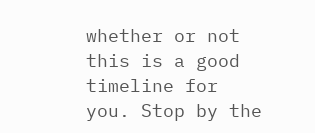whether or not this is a good timeline for you. Stop by the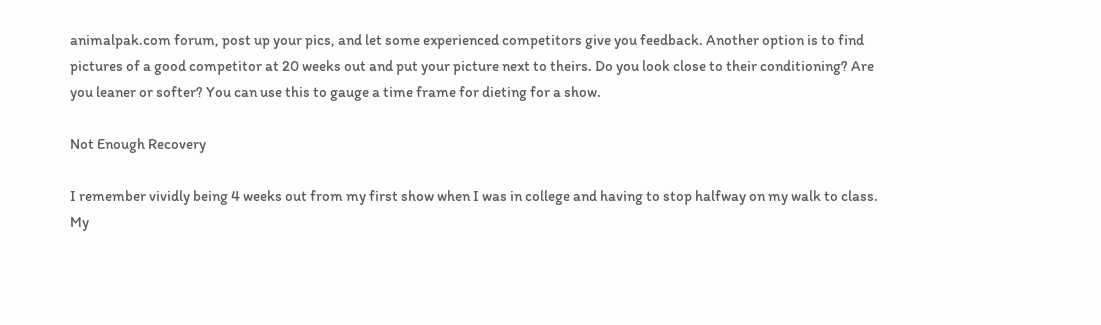animalpak.com forum, post up your pics, and let some experienced competitors give you feedback. Another option is to find pictures of a good competitor at 20 weeks out and put your picture next to theirs. Do you look close to their conditioning? Are you leaner or softer? You can use this to gauge a time frame for dieting for a show.

Not Enough Recovery

I remember vividly being 4 weeks out from my first show when I was in college and having to stop halfway on my walk to class. My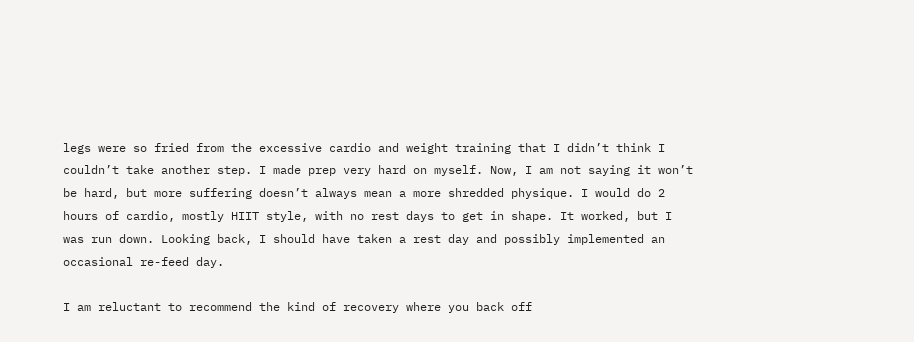legs were so fried from the excessive cardio and weight training that I didn’t think I couldn’t take another step. I made prep very hard on myself. Now, I am not saying it won’t be hard, but more suffering doesn’t always mean a more shredded physique. I would do 2 hours of cardio, mostly HIIT style, with no rest days to get in shape. It worked, but I was run down. Looking back, I should have taken a rest day and possibly implemented an occasional re-feed day.

I am reluctant to recommend the kind of recovery where you back off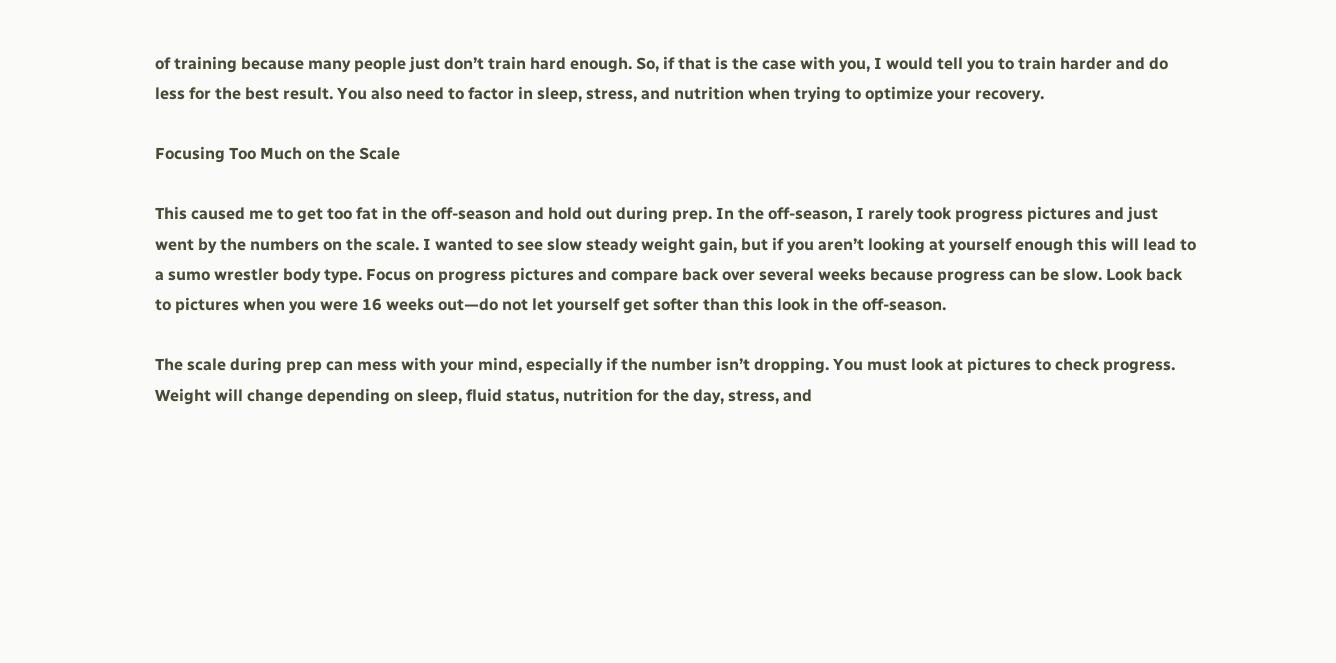of training because many people just don’t train hard enough. So, if that is the case with you, I would tell you to train harder and do less for the best result. You also need to factor in sleep, stress, and nutrition when trying to optimize your recovery.

Focusing Too Much on the Scale

This caused me to get too fat in the off-season and hold out during prep. In the off-season, I rarely took progress pictures and just went by the numbers on the scale. I wanted to see slow steady weight gain, but if you aren’t looking at yourself enough this will lead to a sumo wrestler body type. Focus on progress pictures and compare back over several weeks because progress can be slow. Look back to pictures when you were 16 weeks out—do not let yourself get softer than this look in the off-season.

The scale during prep can mess with your mind, especially if the number isn’t dropping. You must look at pictures to check progress. Weight will change depending on sleep, fluid status, nutrition for the day, stress, and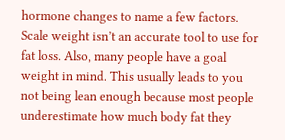hormone changes to name a few factors. Scale weight isn’t an accurate tool to use for fat loss. Also, many people have a goal weight in mind. This usually leads to you not being lean enough because most people underestimate how much body fat they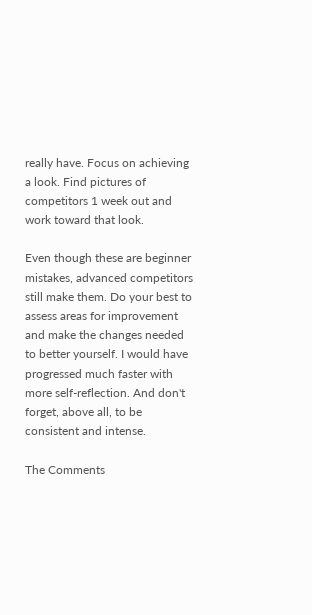really have. Focus on achieving a look. Find pictures of competitors 1 week out and work toward that look.

Even though these are beginner mistakes, advanced competitors still make them. Do your best to assess areas for improvement and make the changes needed to better yourself. I would have progressed much faster with more self-reflection. And don't forget, above all, to be consistent and intense.

The Comments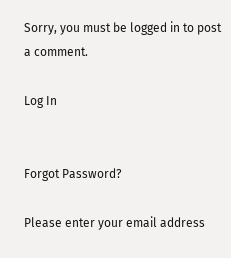Sorry, you must be logged in to post a comment.

Log In


Forgot Password?

Please enter your email address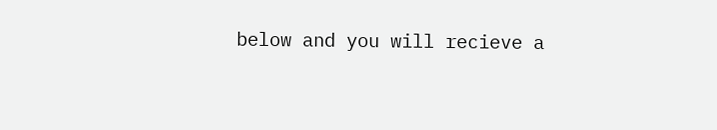below and you will recieve a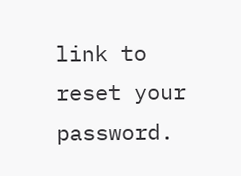link to reset your password.